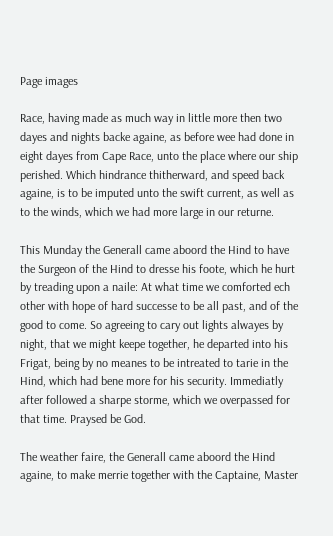Page images

Race, having made as much way in little more then two dayes and nights backe againe, as before wee had done in eight dayes from Cape Race, unto the place where our ship perished. Which hindrance thitherward, and speed back againe, is to be imputed unto the swift current, as well as to the winds, which we had more large in our returne.

This Munday the Generall came aboord the Hind to have the Surgeon of the Hind to dresse his foote, which he hurt by treading upon a naile: At what time we comforted ech other with hope of hard successe to be all past, and of the good to come. So agreeing to cary out lights alwayes by night, that we might keepe together, he departed into his Frigat, being by no meanes to be intreated to tarie in the Hind, which had bene more for his security. Immediatly after followed a sharpe storme, which we overpassed for that time. Praysed be God.

The weather faire, the Generall came aboord the Hind againe, to make merrie together with the Captaine, Master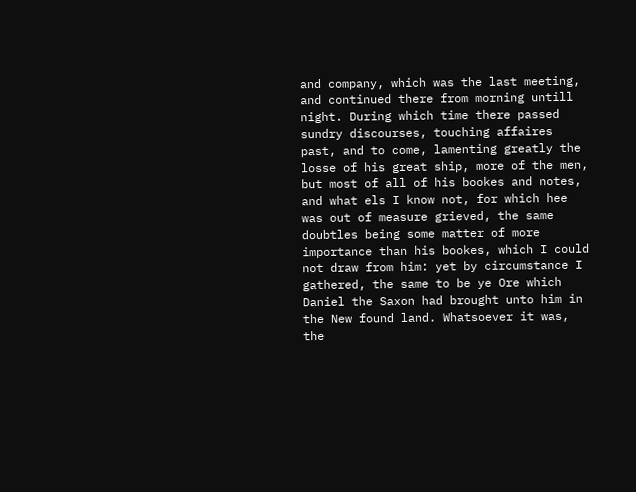and company, which was the last meeting, and continued there from morning untill night. During which time there passed sundry discourses, touching affaires past, and to come, lamenting greatly the losse of his great ship, more of the men, but most of all of his bookes and notes, and what els I know not, for which hee was out of measure grieved, the same doubtles being some matter of more importance than his bookes, which I could not draw from him: yet by circumstance I gathered, the same to be ye Ore which Daniel the Saxon had brought unto him in the New found land. Whatsoever it was, the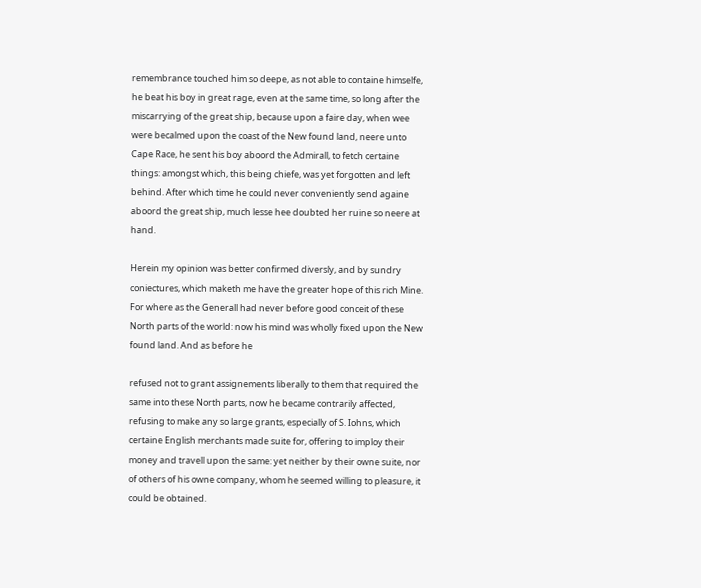remembrance touched him so deepe, as not able to containe himselfe, he beat his boy in great rage, even at the same time, so long after the miscarrying of the great ship, because upon a faire day, when wee were becalmed upon the coast of the New found land, neere unto Cape Race, he sent his boy aboord the Admirall, to fetch certaine things: amongst which, this being chiefe, was yet forgotten and left behind. After which time he could never conveniently send againe aboord the great ship, much lesse hee doubted her ruine so neere at hand.

Herein my opinion was better confirmed diversly, and by sundry coniectures, which maketh me have the greater hope of this rich Mine. For where as the Generall had never before good conceit of these North parts of the world: now his mind was wholly fixed upon the New found land. And as before he

refused not to grant assignements liberally to them that required the same into these North parts, now he became contrarily affected, refusing to make any so large grants, especially of S. Iohns, which certaine English merchants made suite for, offering to imploy their money and travell upon the same: yet neither by their owne suite, nor of others of his owne company, whom he seemed willing to pleasure, it could be obtained.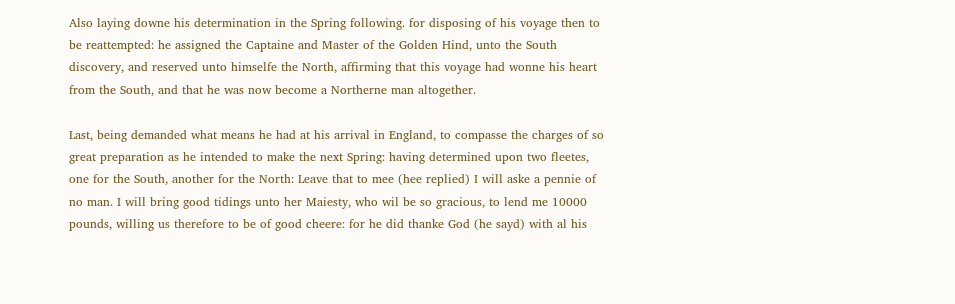Also laying downe his determination in the Spring following. for disposing of his voyage then to be reattempted: he assigned the Captaine and Master of the Golden Hind, unto the South discovery, and reserved unto himselfe the North, affirming that this voyage had wonne his heart from the South, and that he was now become a Northerne man altogether.

Last, being demanded what means he had at his arrival in England, to compasse the charges of so great preparation as he intended to make the next Spring: having determined upon two fleetes, one for the South, another for the North: Leave that to mee (hee replied) I will aske a pennie of no man. I will bring good tidings unto her Maiesty, who wil be so gracious, to lend me 10000 pounds, willing us therefore to be of good cheere: for he did thanke God (he sayd) with al his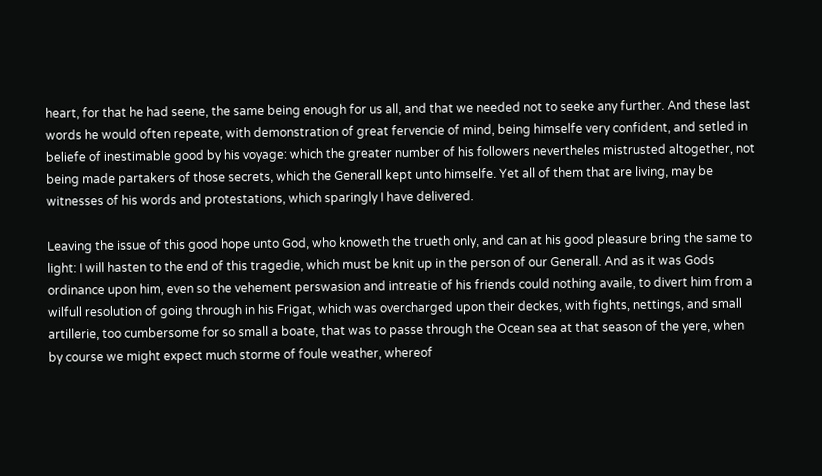heart, for that he had seene, the same being enough for us all, and that we needed not to seeke any further. And these last words he would often repeate, with demonstration of great fervencie of mind, being himselfe very confident, and setled in beliefe of inestimable good by his voyage: which the greater number of his followers nevertheles mistrusted altogether, not being made partakers of those secrets, which the Generall kept unto himselfe. Yet all of them that are living, may be witnesses of his words and protestations, which sparingly I have delivered.

Leaving the issue of this good hope unto God, who knoweth the trueth only, and can at his good pleasure bring the same to light: I will hasten to the end of this tragedie, which must be knit up in the person of our Generall. And as it was Gods ordinance upon him, even so the vehement perswasion and intreatie of his friends could nothing availe, to divert him from a wilfull resolution of going through in his Frigat, which was overcharged upon their deckes, with fights, nettings, and small artillerie, too cumbersome for so small a boate, that was to passe through the Ocean sea at that season of the yere, when by course we might expect much storme of foule weather, whereof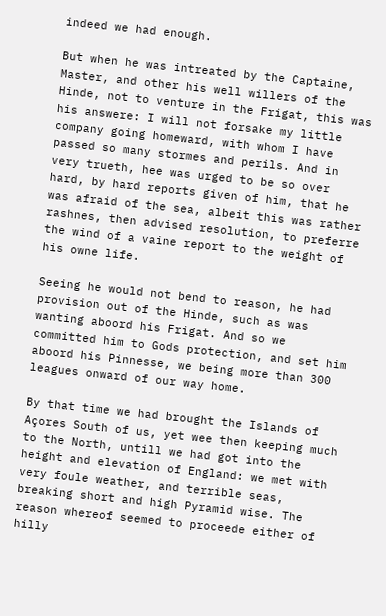indeed we had enough.

But when he was intreated by the Captaine, Master, and other his well willers of the Hinde, not to venture in the Frigat, this was his answere: I will not forsake my little company going homeward, with whom I have passed so many stormes and perils. And in very trueth, hee was urged to be so over hard, by hard reports given of him, that he was afraid of the sea, albeit this was rather rashnes, then advised resolution, to preferre the wind of a vaine report to the weight of his owne life.

Seeing he would not bend to reason, he had provision out of the Hinde, such as was wanting aboord his Frigat. And so we committed him to Gods protection, and set him aboord his Pinnesse, we being more than 300 leagues onward of our way home.

By that time we had brought the Islands of Açores South of us, yet wee then keeping much to the North, untill we had got into the height and elevation of England: we met with very foule weather, and terrible seas, breaking short and high Pyramid wise. The reason whereof seemed to proceede either of hilly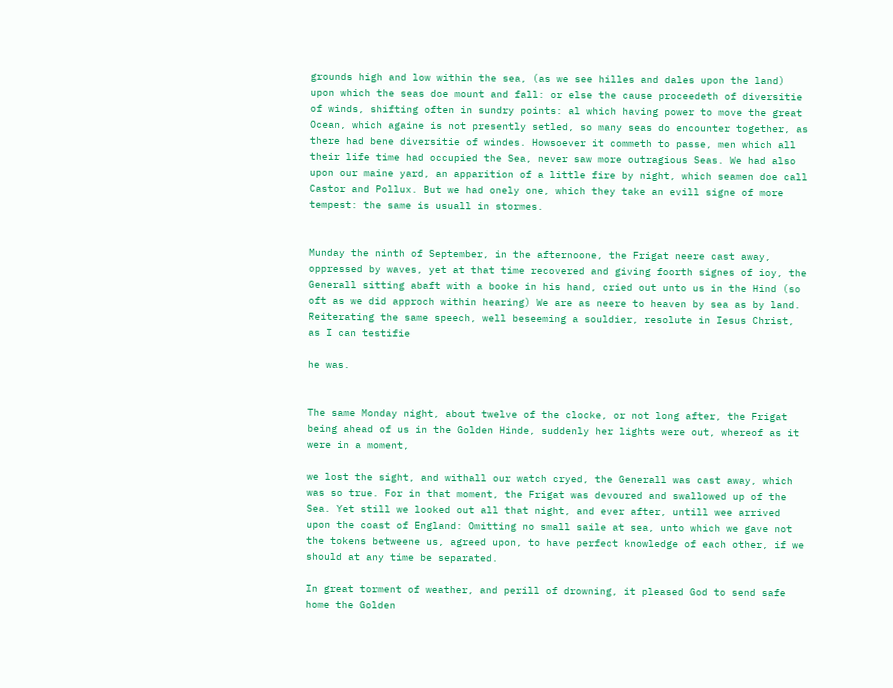grounds high and low within the sea, (as we see hilles and dales upon the land) upon which the seas doe mount and fall: or else the cause proceedeth of diversitie of winds, shifting often in sundry points: al which having power to move the great Ocean, which againe is not presently setled, so many seas do encounter together, as there had bene diversitie of windes. Howsoever it commeth to passe, men which all their life time had occupied the Sea, never saw more outragious Seas. We had also upon our maine yard, an apparition of a little fire by night, which seamen doe call Castor and Pollux. But we had onely one, which they take an evill signe of more tempest: the same is usuall in stormes.


Munday the ninth of September, in the afternoone, the Frigat neere cast away, oppressed by waves, yet at that time recovered and giving foorth signes of ioy, the Generall sitting abaft with a booke in his hand, cried out unto us in the Hind (so oft as we did approch within hearing) We are as neere to heaven by sea as by land. Reiterating the same speech, well beseeming a souldier, resolute in Iesus Christ, as I can testifie

he was.


The same Monday night, about twelve of the clocke, or not long after, the Frigat being ahead of us in the Golden Hinde, suddenly her lights were out, whereof as it were in a moment,

we lost the sight, and withall our watch cryed, the Generall was cast away, which was so true. For in that moment, the Frigat was devoured and swallowed up of the Sea. Yet still we looked out all that night, and ever after, untill wee arrived upon the coast of England: Omitting no small saile at sea, unto which we gave not the tokens betweene us, agreed upon, to have perfect knowledge of each other, if we should at any time be separated.

In great torment of weather, and perill of drowning, it pleased God to send safe home the Golden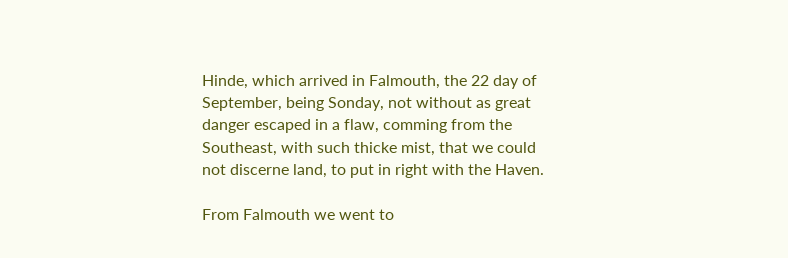Hinde, which arrived in Falmouth, the 22 day of September, being Sonday, not without as great danger escaped in a flaw, comming from the Southeast, with such thicke mist, that we could not discerne land, to put in right with the Haven.

From Falmouth we went to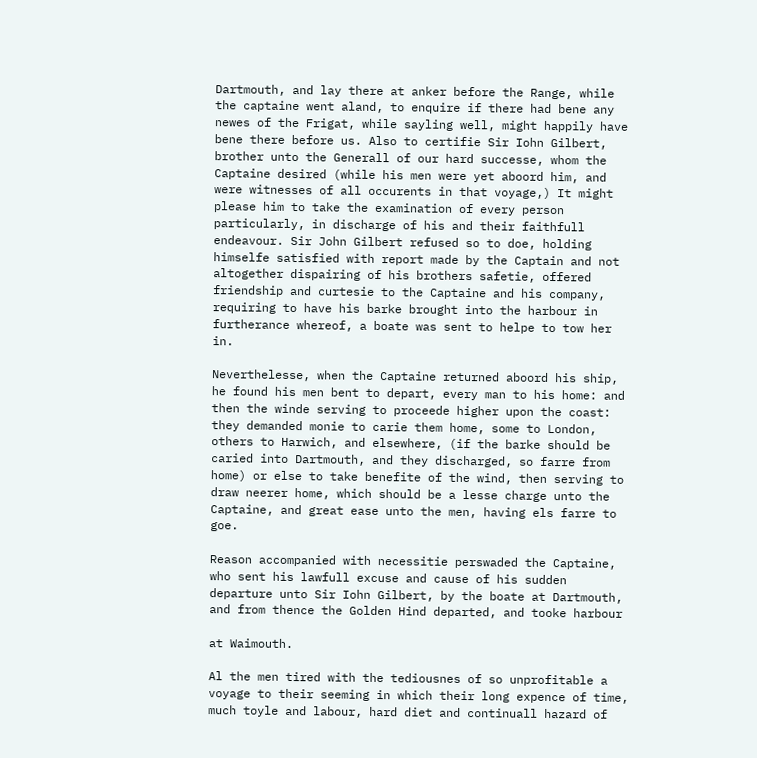Dartmouth, and lay there at anker before the Range, while the captaine went aland, to enquire if there had bene any newes of the Frigat, while sayling well, might happily have bene there before us. Also to certifie Sir Iohn Gilbert, brother unto the Generall of our hard successe, whom the Captaine desired (while his men were yet aboord him, and were witnesses of all occurents in that voyage,) It might please him to take the examination of every person particularly, in discharge of his and their faithfull endeavour. Sir John Gilbert refused so to doe, holding himselfe satisfied with report made by the Captain and not altogether dispairing of his brothers safetie, offered friendship and curtesie to the Captaine and his company, requiring to have his barke brought into the harbour in furtherance whereof, a boate was sent to helpe to tow her in.

Neverthelesse, when the Captaine returned aboord his ship, he found his men bent to depart, every man to his home: and then the winde serving to proceede higher upon the coast: they demanded monie to carie them home, some to London, others to Harwich, and elsewhere, (if the barke should be caried into Dartmouth, and they discharged, so farre from home) or else to take benefite of the wind, then serving to draw neerer home, which should be a lesse charge unto the Captaine, and great ease unto the men, having els farre to goe.

Reason accompanied with necessitie perswaded the Captaine, who sent his lawfull excuse and cause of his sudden departure unto Sir Iohn Gilbert, by the boate at Dartmouth, and from thence the Golden Hind departed, and tooke harbour

at Waimouth.

Al the men tired with the tediousnes of so unprofitable a voyage to their seeming in which their long expence of time, much toyle and labour, hard diet and continuall hazard of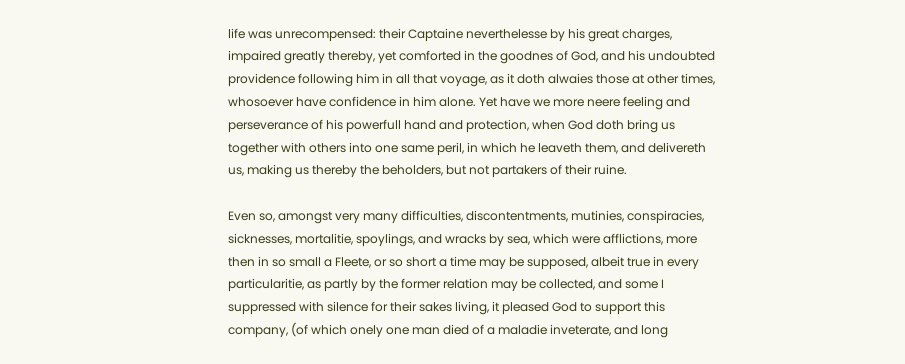life was unrecompensed: their Captaine neverthelesse by his great charges, impaired greatly thereby, yet comforted in the goodnes of God, and his undoubted providence following him in all that voyage, as it doth alwaies those at other times, whosoever have confidence in him alone. Yet have we more neere feeling and perseverance of his powerfull hand and protection, when God doth bring us together with others into one same peril, in which he leaveth them, and delivereth us, making us thereby the beholders, but not partakers of their ruine.

Even so, amongst very many difficulties, discontentments, mutinies, conspiracies, sicknesses, mortalitie, spoylings, and wracks by sea, which were afflictions, more then in so small a Fleete, or so short a time may be supposed, albeit true in every particularitie, as partly by the former relation may be collected, and some I suppressed with silence for their sakes living, it pleased God to support this company, (of which onely one man died of a maladie inveterate, and long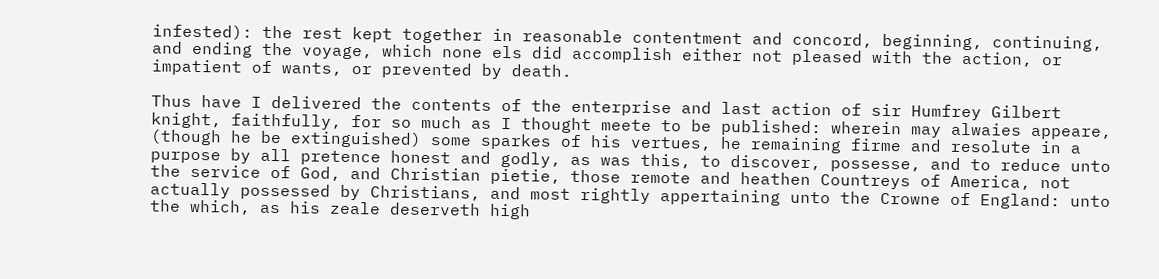infested): the rest kept together in reasonable contentment and concord, beginning, continuing, and ending the voyage, which none els did accomplish either not pleased with the action, or impatient of wants, or prevented by death.

Thus have I delivered the contents of the enterprise and last action of sir Humfrey Gilbert knight, faithfully, for so much as I thought meete to be published: wherein may alwaies appeare, (though he be extinguished) some sparkes of his vertues, he remaining firme and resolute in a purpose by all pretence honest and godly, as was this, to discover, possesse, and to reduce unto the service of God, and Christian pietie, those remote and heathen Countreys of America, not actually possessed by Christians, and most rightly appertaining unto the Crowne of England: unto the which, as his zeale deserveth high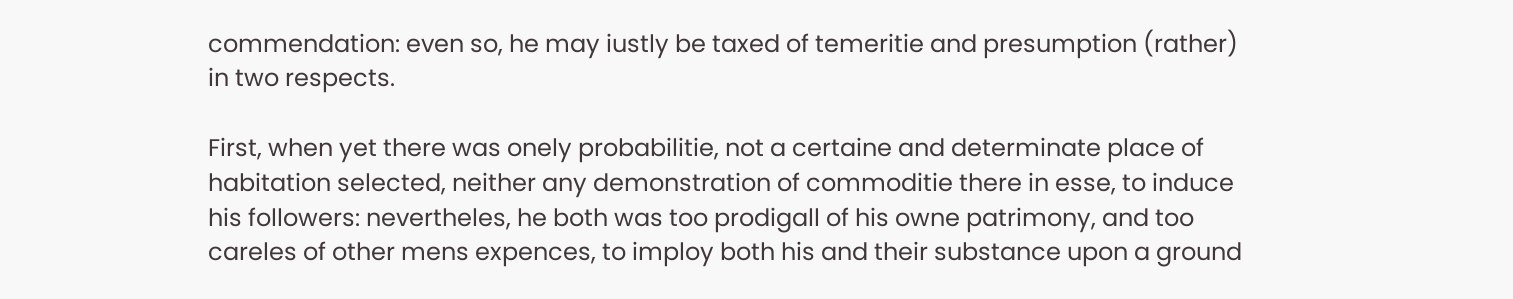commendation: even so, he may iustly be taxed of temeritie and presumption (rather) in two respects.

First, when yet there was onely probabilitie, not a certaine and determinate place of habitation selected, neither any demonstration of commoditie there in esse, to induce his followers: nevertheles, he both was too prodigall of his owne patrimony, and too careles of other mens expences, to imploy both his and their substance upon a ground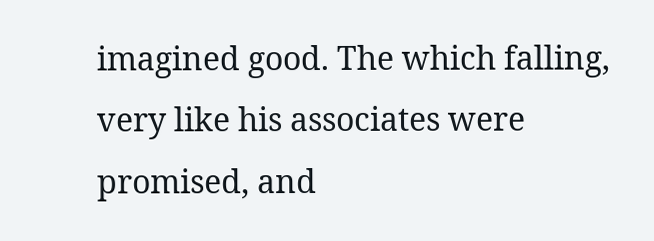imagined good. The which falling, very like his associates were promised, and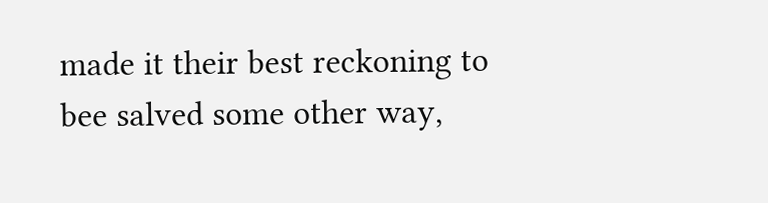made it their best reckoning to bee salved some other way,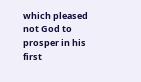which pleased not God to prosper in his first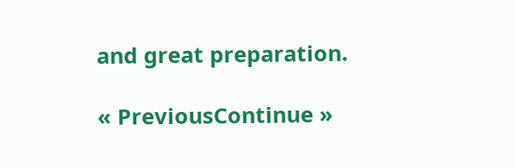and great preparation.

« PreviousContinue »